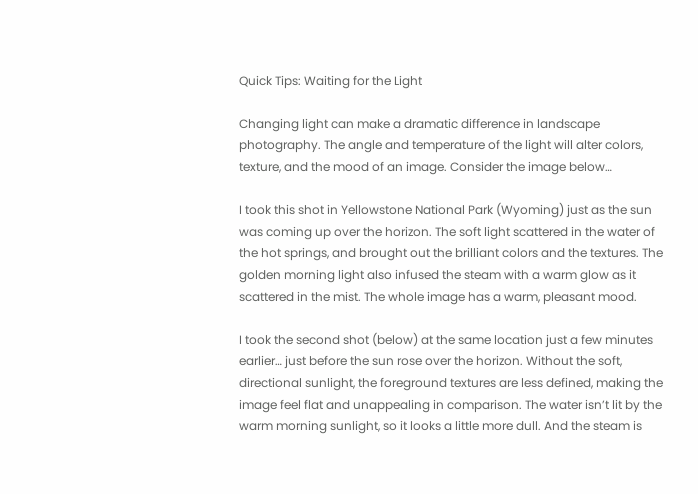Quick Tips: Waiting for the Light

Changing light can make a dramatic difference in landscape photography. The angle and temperature of the light will alter colors, texture, and the mood of an image. Consider the image below…

I took this shot in Yellowstone National Park (Wyoming) just as the sun was coming up over the horizon. The soft light scattered in the water of the hot springs, and brought out the brilliant colors and the textures. The golden morning light also infused the steam with a warm glow as it scattered in the mist. The whole image has a warm, pleasant mood.

I took the second shot (below) at the same location just a few minutes earlier… just before the sun rose over the horizon. Without the soft, directional sunlight, the foreground textures are less defined, making the image feel flat and unappealing in comparison. The water isn’t lit by the warm morning sunlight, so it looks a little more dull. And the steam is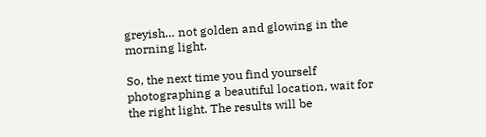greyish… not golden and glowing in the morning light.

So, the next time you find yourself photographing a beautiful location, wait for the right light. The results will be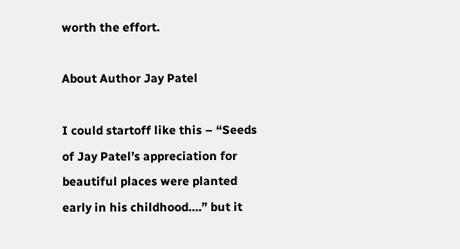worth the effort.

About Author Jay Patel

I could startoff like this – “Seeds of Jay Patel’s appreciation for beautiful places were planted early in his childhood….” but it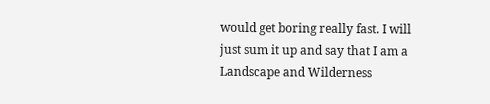would get boring really fast. I will just sum it up and say that I am a Landscape and Wilderness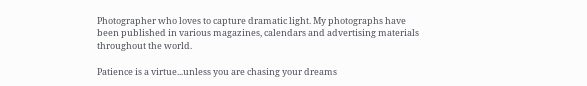Photographer who loves to capture dramatic light. My photographs have been published in various magazines, calendars and advertising materials throughout the world.

Patience is a virtue...unless you are chasing your dreams